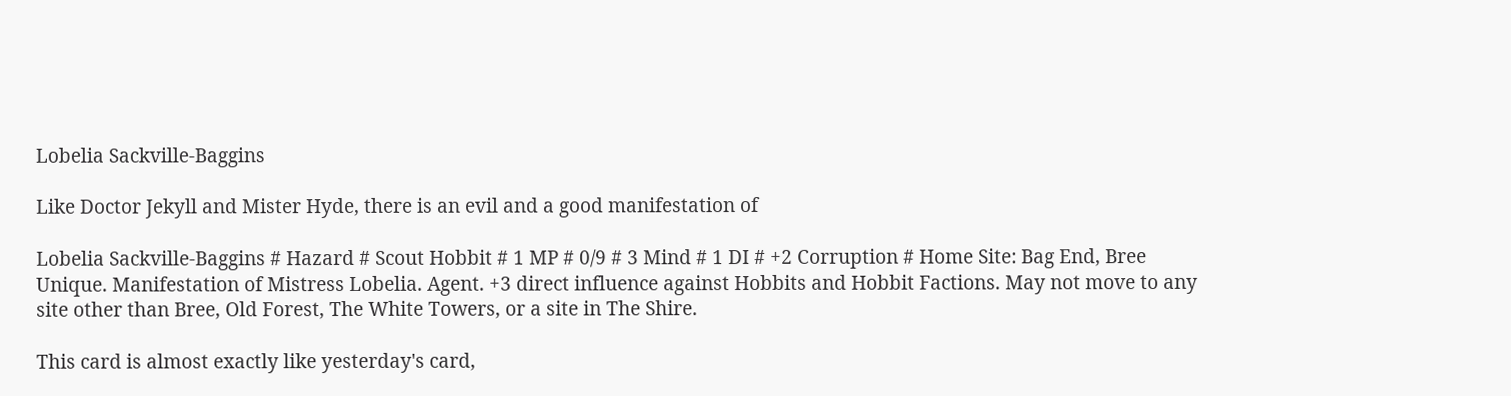Lobelia Sackville-Baggins

Like Doctor Jekyll and Mister Hyde, there is an evil and a good manifestation of

Lobelia Sackville-Baggins # Hazard # Scout Hobbit # 1 MP # 0/9 # 3 Mind # 1 DI # +2 Corruption # Home Site: Bag End, Bree
Unique. Manifestation of Mistress Lobelia. Agent. +3 direct influence against Hobbits and Hobbit Factions. May not move to any site other than Bree, Old Forest, The White Towers, or a site in The Shire.

This card is almost exactly like yesterday's card,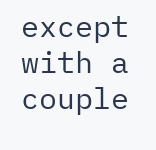except with a couple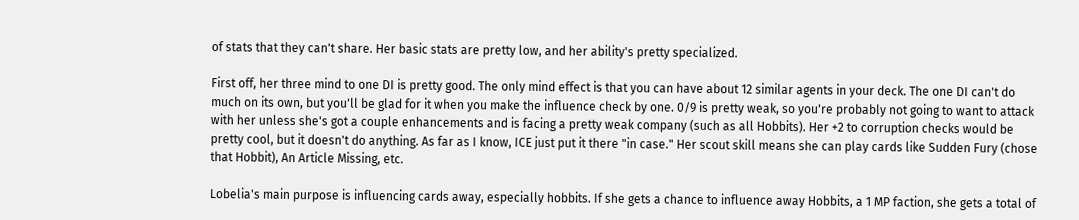of stats that they can't share. Her basic stats are pretty low, and her ability's pretty specialized.

First off, her three mind to one DI is pretty good. The only mind effect is that you can have about 12 similar agents in your deck. The one DI can't do much on its own, but you'll be glad for it when you make the influence check by one. 0/9 is pretty weak, so you're probably not going to want to attack with her unless she's got a couple enhancements and is facing a pretty weak company (such as all Hobbits). Her +2 to corruption checks would be pretty cool, but it doesn't do anything. As far as I know, ICE just put it there "in case." Her scout skill means she can play cards like Sudden Fury (chose that Hobbit), An Article Missing, etc.

Lobelia's main purpose is influencing cards away, especially hobbits. If she gets a chance to influence away Hobbits, a 1 MP faction, she gets a total of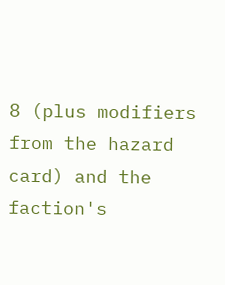8 (plus modifiers from the hazard card) and the faction's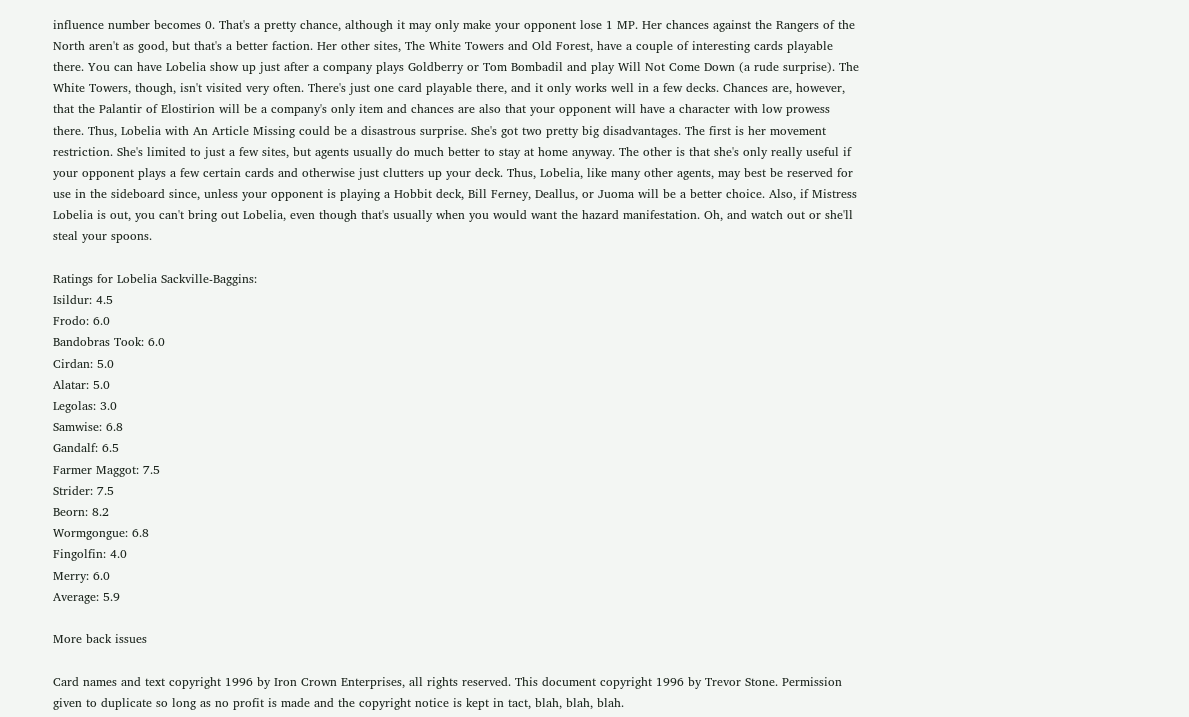influence number becomes 0. That's a pretty chance, although it may only make your opponent lose 1 MP. Her chances against the Rangers of the North aren't as good, but that's a better faction. Her other sites, The White Towers and Old Forest, have a couple of interesting cards playable there. You can have Lobelia show up just after a company plays Goldberry or Tom Bombadil and play Will Not Come Down (a rude surprise). The White Towers, though, isn't visited very often. There's just one card playable there, and it only works well in a few decks. Chances are, however, that the Palantir of Elostirion will be a company's only item and chances are also that your opponent will have a character with low prowess there. Thus, Lobelia with An Article Missing could be a disastrous surprise. She's got two pretty big disadvantages. The first is her movement restriction. She's limited to just a few sites, but agents usually do much better to stay at home anyway. The other is that she's only really useful if your opponent plays a few certain cards and otherwise just clutters up your deck. Thus, Lobelia, like many other agents, may best be reserved for use in the sideboard since, unless your opponent is playing a Hobbit deck, Bill Ferney, Deallus, or Juoma will be a better choice. Also, if Mistress Lobelia is out, you can't bring out Lobelia, even though that's usually when you would want the hazard manifestation. Oh, and watch out or she'll steal your spoons.

Ratings for Lobelia Sackville-Baggins:
Isildur: 4.5
Frodo: 6.0
Bandobras Took: 6.0
Cirdan: 5.0
Alatar: 5.0
Legolas: 3.0
Samwise: 6.8
Gandalf: 6.5
Farmer Maggot: 7.5
Strider: 7.5
Beorn: 8.2
Wormgongue: 6.8
Fingolfin: 4.0
Merry: 6.0
Average: 5.9

More back issues

Card names and text copyright 1996 by Iron Crown Enterprises, all rights reserved. This document copyright 1996 by Trevor Stone. Permission given to duplicate so long as no profit is made and the copyright notice is kept in tact, blah, blah, blah.